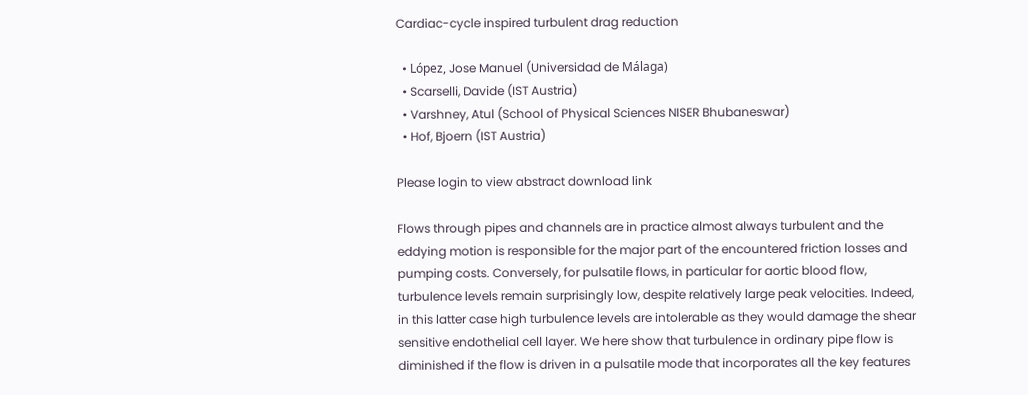Cardiac-cycle inspired turbulent drag reduction

  • López, Jose Manuel (Universidad de Málaga)
  • Scarselli, Davide (IST Austria)
  • Varshney, Atul (School of Physical Sciences NISER Bhubaneswar)
  • Hof, Bjoern (IST Austria)

Please login to view abstract download link

Flows through pipes and channels are in practice almost always turbulent and the eddying motion is responsible for the major part of the encountered friction losses and pumping costs. Conversely, for pulsatile flows, in particular for aortic blood flow, turbulence levels remain surprisingly low, despite relatively large peak velocities. Indeed, in this latter case high turbulence levels are intolerable as they would damage the shear sensitive endothelial cell layer. We here show that turbulence in ordinary pipe flow is diminished if the flow is driven in a pulsatile mode that incorporates all the key features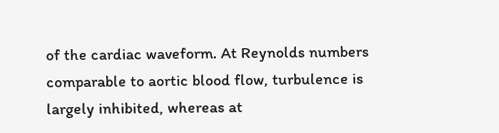of the cardiac waveform. At Reynolds numbers comparable to aortic blood flow, turbulence is largely inhibited, whereas at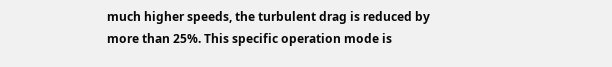much higher speeds, the turbulent drag is reduced by more than 25%. This specific operation mode is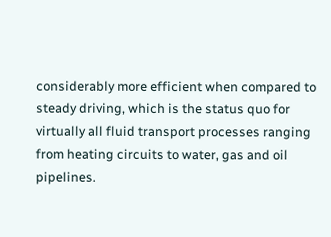considerably more efficient when compared to steady driving, which is the status quo for virtually all fluid transport processes ranging from heating circuits to water, gas and oil pipelines.